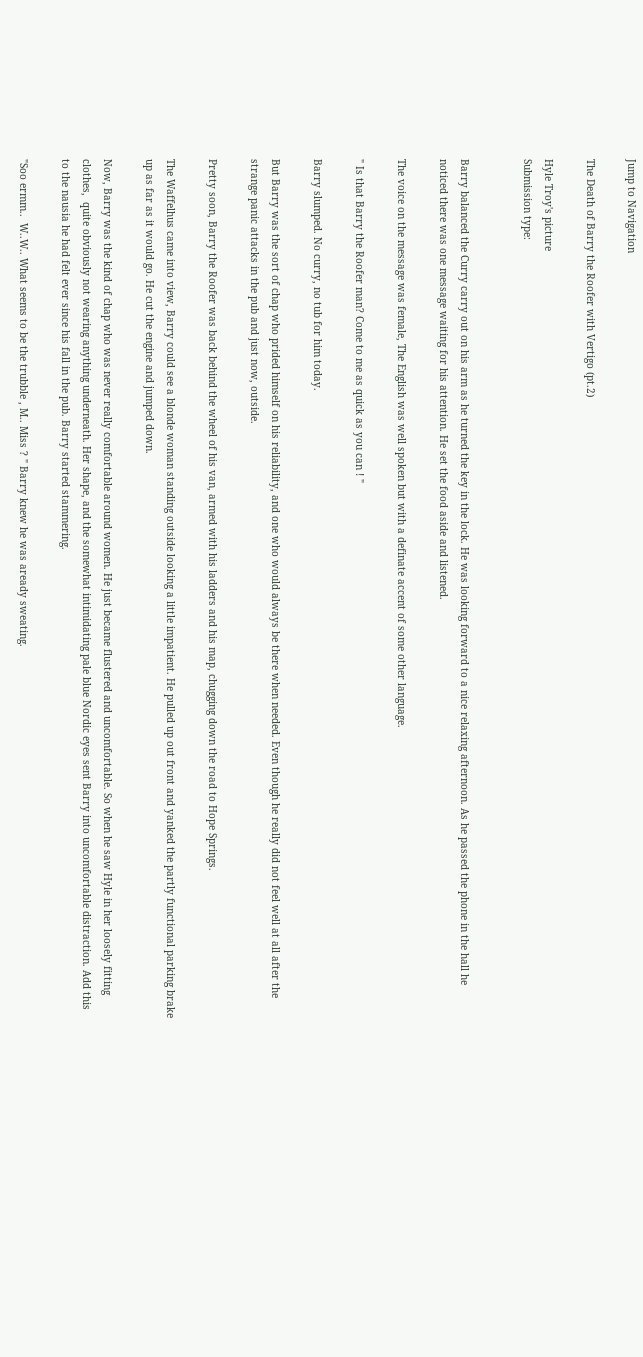Jump to Navigation

The Death of Barry the Roofer with Vertigo (pt.2)

Hyle Troy's picture
Submission type:


Barry balanced the Curry carry out on his arm as he turned the key in the lock. He was looking forward to a nice relaxing afternoon. As he passed the phone in the hall he noticed there was one message waiting for his attention. He set the food aside and listened.

The voice on the message was female, The English was well spoken but with a definate accent of some other language.

" Is that Barry the Roofer man? Come to me as quick as you can ! "

Barry slumped. No curry, no tub for him today.

But Barry was the sort of chap who prided himself on his reliability, and one who would always be there when needed. Even though he really did not feel well at all after the strange panic attacks in the pub and just now, outside.

Pretty soon, Barry the Roofer was back behind the wheel of his van, armed with his ladders and his map, chugging down the road to Hope Springs.

The Waffelhus came into view, Barry could see a blonde woman standing outside looking a little impatient. He pulled up out front and yanked the partly functional parking brake up as far as it would go. He cut the engine and jumped down.

Now, Barry was the kind of chap who was never really comfortable around women. He just became flustered and uncomfortable. So when he saw Hyle in her loosely fitting clothes,  quite obviously not wearing anything underneath. Her shape, and the somewhat intimidating pale blue Nordic eyes sent Barry into uncomfortable distraction. Add this to the nausia he had felt ever since his fall in the pub. Barry started stammering.

"Soo ermm..  W..W.. What seems to be the trubble , M.. Miss ? " Barry knew he was aready sweating.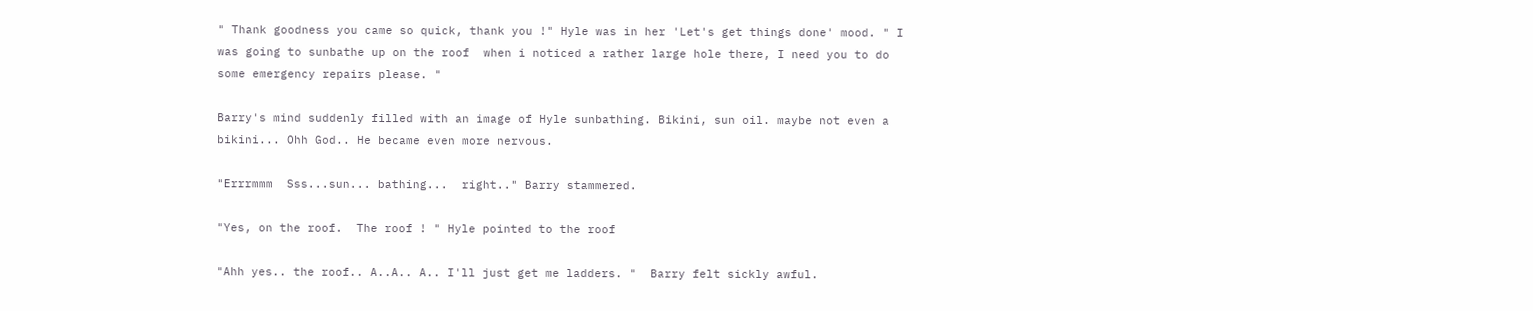" Thank goodness you came so quick, thank you !" Hyle was in her 'Let's get things done' mood. " I was going to sunbathe up on the roof  when i noticed a rather large hole there, I need you to do some emergency repairs please. "

Barry's mind suddenly filled with an image of Hyle sunbathing. Bikini, sun oil. maybe not even a bikini... Ohh God.. He became even more nervous.

"Errrmmm  Sss...sun... bathing...  right.." Barry stammered.

"Yes, on the roof.  The roof ! " Hyle pointed to the roof

"Ahh yes.. the roof.. A..A.. A.. I'll just get me ladders. "  Barry felt sickly awful.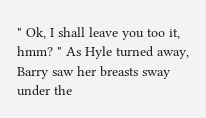" Ok, I shall leave you too it, hmm? " As Hyle turned away, Barry saw her breasts sway under the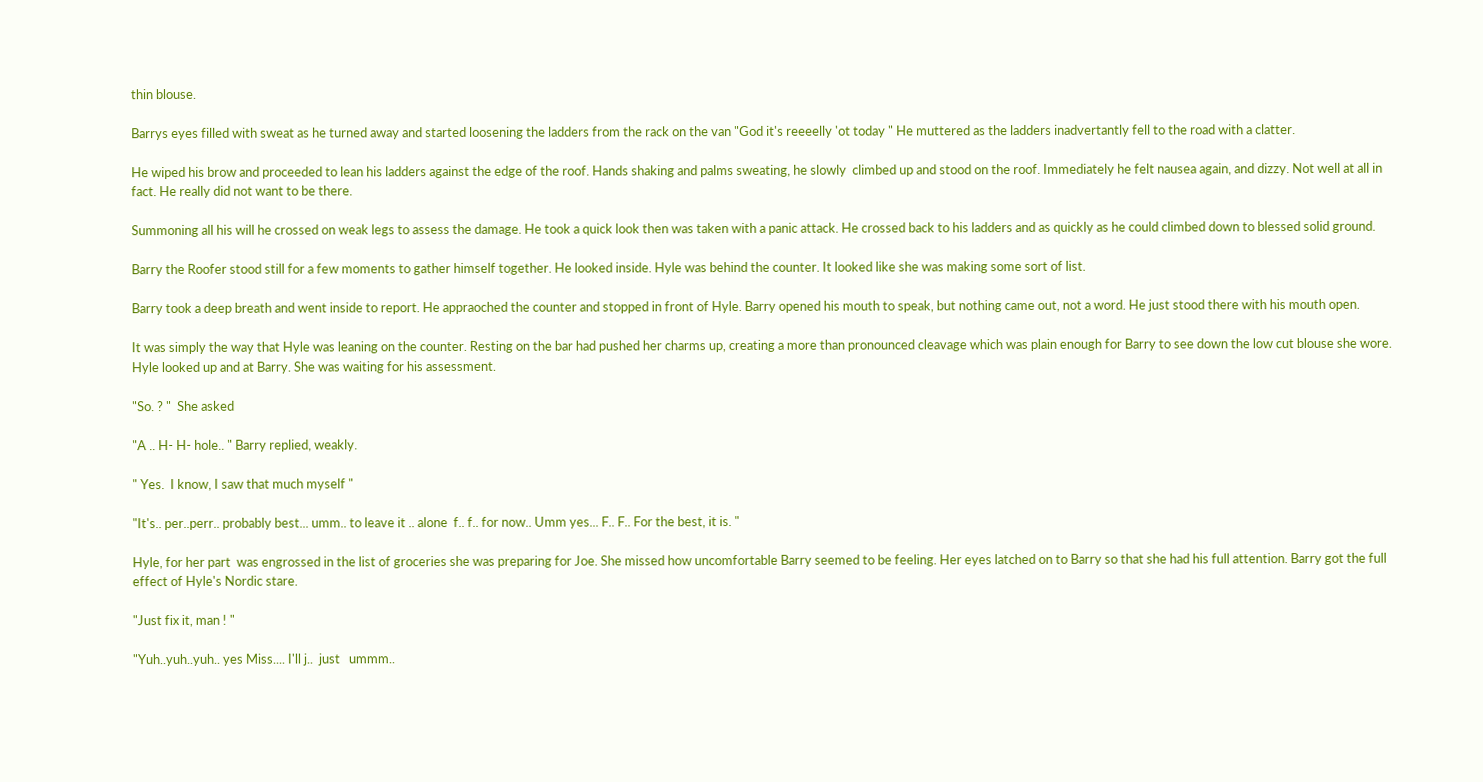thin blouse.

Barrys eyes filled with sweat as he turned away and started loosening the ladders from the rack on the van "God it's reeeelly 'ot today " He muttered as the ladders inadvertantly fell to the road with a clatter.

He wiped his brow and proceeded to lean his ladders against the edge of the roof. Hands shaking and palms sweating, he slowly  climbed up and stood on the roof. Immediately he felt nausea again, and dizzy. Not well at all in fact. He really did not want to be there.

Summoning all his will he crossed on weak legs to assess the damage. He took a quick look then was taken with a panic attack. He crossed back to his ladders and as quickly as he could climbed down to blessed solid ground.

Barry the Roofer stood still for a few moments to gather himself together. He looked inside. Hyle was behind the counter. It looked like she was making some sort of list.

Barry took a deep breath and went inside to report. He appraoched the counter and stopped in front of Hyle. Barry opened his mouth to speak, but nothing came out, not a word. He just stood there with his mouth open.

It was simply the way that Hyle was leaning on the counter. Resting on the bar had pushed her charms up, creating a more than pronounced cleavage which was plain enough for Barry to see down the low cut blouse she wore. Hyle looked up and at Barry. She was waiting for his assessment.

"So. ? "  She asked

"A .. H- H- hole.. " Barry replied, weakly.

" Yes.  I know, I saw that much myself "

"It's.. per..perr.. probably best... umm.. to leave it .. alone  f.. f.. for now.. Umm yes... F.. F.. For the best, it is. "

Hyle, for her part  was engrossed in the list of groceries she was preparing for Joe. She missed how uncomfortable Barry seemed to be feeling. Her eyes latched on to Barry so that she had his full attention. Barry got the full effect of Hyle's Nordic stare.

"Just fix it, man ! "

"Yuh..yuh..yuh.. yes Miss.... I'll j..  just   ummm..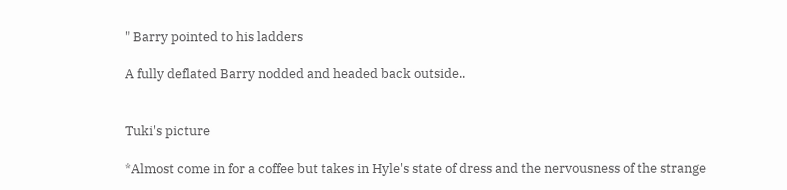" Barry pointed to his ladders

A fully deflated Barry nodded and headed back outside..


Tuki's picture

*Almost come in for a coffee but takes in Hyle's state of dress and the nervousness of the strange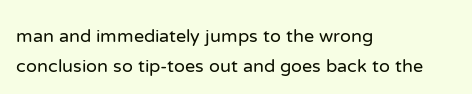man and immediately jumps to the wrong conclusion so tip-toes out and goes back to the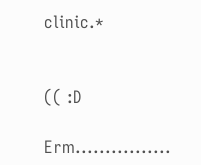clinic.*


(( :D

Erm................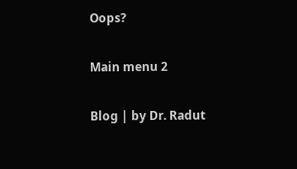Oops?

Main menu 2

Blog | by Dr. Radut